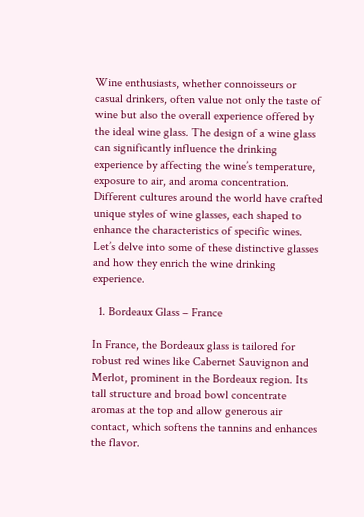Wine enthusiasts, whether connoisseurs or casual drinkers, often value not only the taste of wine but also the overall experience offered by the ideal wine glass. The design of a wine glass can significantly influence the drinking experience by affecting the wine’s temperature, exposure to air, and aroma concentration. Different cultures around the world have crafted unique styles of wine glasses, each shaped to enhance the characteristics of specific wines. Let’s delve into some of these distinctive glasses and how they enrich the wine drinking experience.

  1. Bordeaux Glass – France

In France, the Bordeaux glass is tailored for robust red wines like Cabernet Sauvignon and Merlot, prominent in the Bordeaux region. Its tall structure and broad bowl concentrate aromas at the top and allow generous air contact, which softens the tannins and enhances the flavor.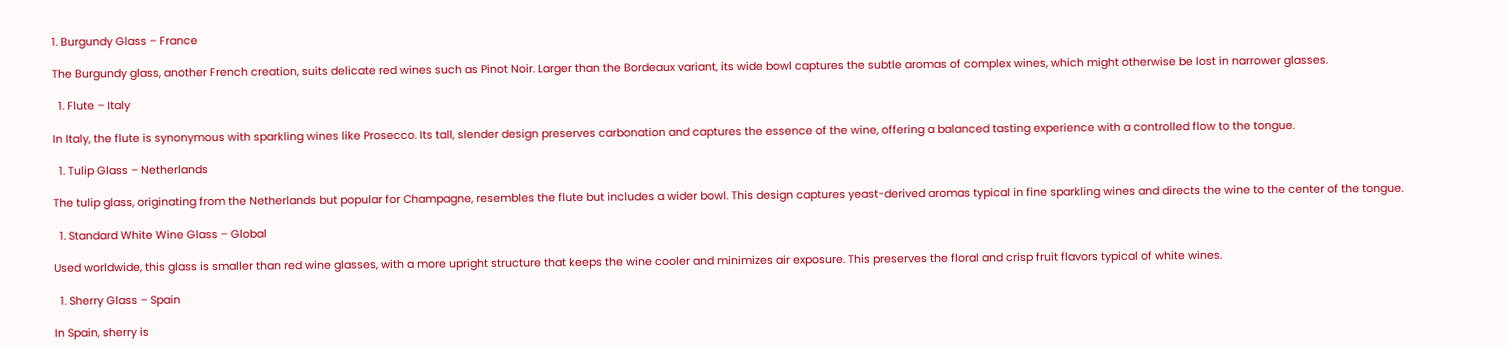1. Burgundy Glass – France

The Burgundy glass, another French creation, suits delicate red wines such as Pinot Noir. Larger than the Bordeaux variant, its wide bowl captures the subtle aromas of complex wines, which might otherwise be lost in narrower glasses.

  1. Flute – Italy

In Italy, the flute is synonymous with sparkling wines like Prosecco. Its tall, slender design preserves carbonation and captures the essence of the wine, offering a balanced tasting experience with a controlled flow to the tongue.

  1. Tulip Glass – Netherlands

The tulip glass, originating from the Netherlands but popular for Champagne, resembles the flute but includes a wider bowl. This design captures yeast-derived aromas typical in fine sparkling wines and directs the wine to the center of the tongue.

  1. Standard White Wine Glass – Global

Used worldwide, this glass is smaller than red wine glasses, with a more upright structure that keeps the wine cooler and minimizes air exposure. This preserves the floral and crisp fruit flavors typical of white wines.

  1. Sherry Glass – Spain

In Spain, sherry is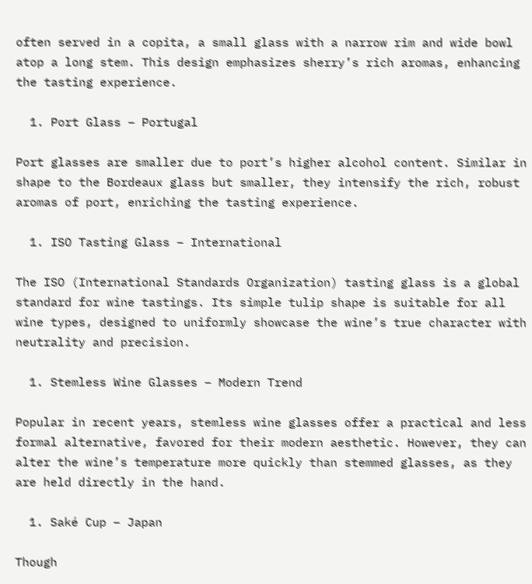often served in a copita, a small glass with a narrow rim and wide bowl atop a long stem. This design emphasizes sherry’s rich aromas, enhancing the tasting experience.

  1. Port Glass – Portugal

Port glasses are smaller due to port’s higher alcohol content. Similar in shape to the Bordeaux glass but smaller, they intensify the rich, robust aromas of port, enriching the tasting experience.

  1. ISO Tasting Glass – International

The ISO (International Standards Organization) tasting glass is a global standard for wine tastings. Its simple tulip shape is suitable for all wine types, designed to uniformly showcase the wine’s true character with neutrality and precision.

  1. Stemless Wine Glasses – Modern Trend

Popular in recent years, stemless wine glasses offer a practical and less formal alternative, favored for their modern aesthetic. However, they can alter the wine’s temperature more quickly than stemmed glasses, as they are held directly in the hand.

  1. Saké Cup – Japan

Though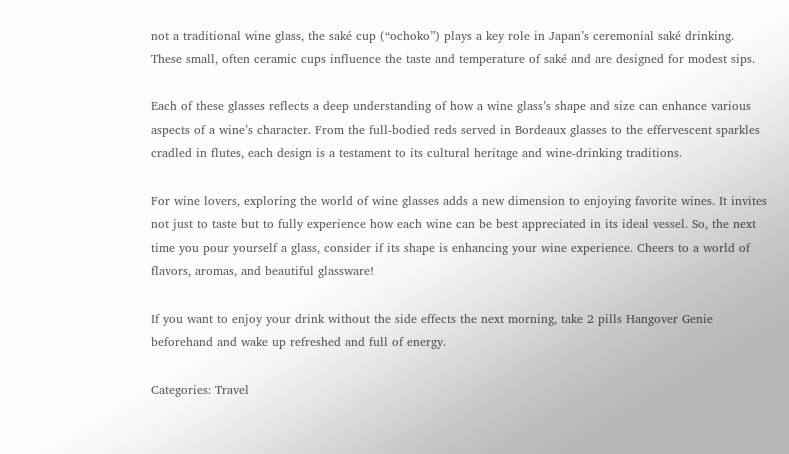not a traditional wine glass, the saké cup (“ochoko”) plays a key role in Japan’s ceremonial saké drinking. These small, often ceramic cups influence the taste and temperature of saké and are designed for modest sips.

Each of these glasses reflects a deep understanding of how a wine glass’s shape and size can enhance various aspects of a wine’s character. From the full-bodied reds served in Bordeaux glasses to the effervescent sparkles cradled in flutes, each design is a testament to its cultural heritage and wine-drinking traditions.

For wine lovers, exploring the world of wine glasses adds a new dimension to enjoying favorite wines. It invites not just to taste but to fully experience how each wine can be best appreciated in its ideal vessel. So, the next time you pour yourself a glass, consider if its shape is enhancing your wine experience. Cheers to a world of flavors, aromas, and beautiful glassware!

If you want to enjoy your drink without the side effects the next morning, take 2 pills Hangover Genie beforehand and wake up refreshed and full of energy.

Categories: Travel